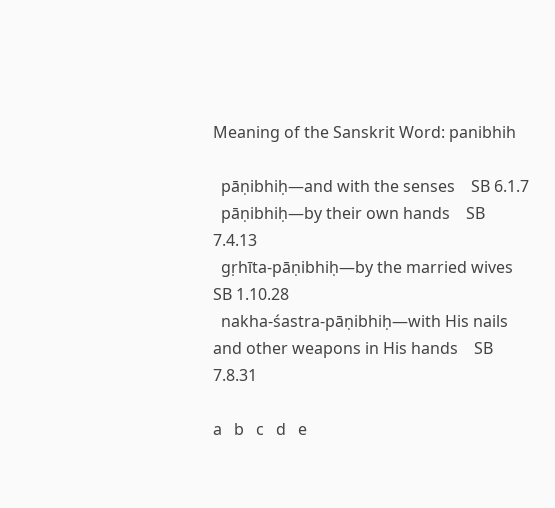Meaning of the Sanskrit Word: panibhih

  pāṇibhiḥ—and with the senses    SB 6.1.7
  pāṇibhiḥ—by their own hands    SB 7.4.13
  gṛhīta-pāṇibhiḥ—by the married wives    SB 1.10.28
  nakha-śastra-pāṇibhiḥ—with His nails and other weapons in His hands    SB 7.8.31

a   b   c   d   e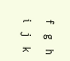f   g   h   i   j   k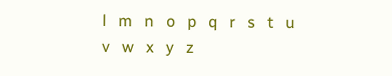l   m   n   o   p   q   r   s   t   u   v   w   x   y   z